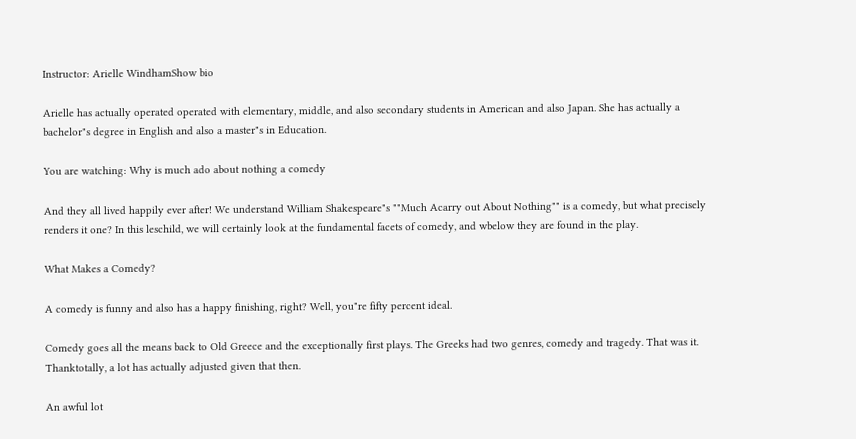Instructor: Arielle WindhamShow bio

Arielle has actually operated operated with elementary, middle, and also secondary students in American and also Japan. She has actually a bachelor"s degree in English and also a master"s in Education.

You are watching: Why is much ado about nothing a comedy

And they all lived happily ever after! We understand William Shakespeare"s ""Much Acarry out About Nothing"" is a comedy, but what precisely renders it one? In this leschild, we will certainly look at the fundamental facets of comedy, and wbelow they are found in the play.

What Makes a Comedy?

A comedy is funny and also has a happy finishing, right? Well, you"re fifty percent ideal.

Comedy goes all the means back to Old Greece and the exceptionally first plays. The Greeks had two genres, comedy and tragedy. That was it. Thanktotally, a lot has actually adjusted given that then.

An awful lot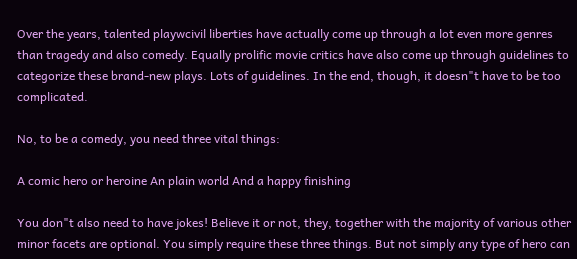Over the years, talented playwcivil liberties have actually come up through a lot even more genres than tragedy and also comedy. Equally prolific movie critics have also come up through guidelines to categorize these brand-new plays. Lots of guidelines. In the end, though, it doesn"t have to be too complicated.

No, to be a comedy, you need three vital things:

A comic hero or heroine An plain world And a happy finishing

You don"t also need to have jokes! Believe it or not, they, together with the majority of various other minor facets are optional. You simply require these three things. But not simply any type of hero can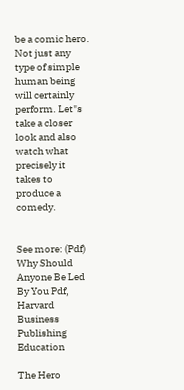be a comic hero. Not just any type of simple human being will certainly perform. Let"s take a closer look and also watch what precisely it takes to produce a comedy.


See more: (Pdf) Why Should Anyone Be Led By You Pdf, Harvard Business Publishing Education

The Hero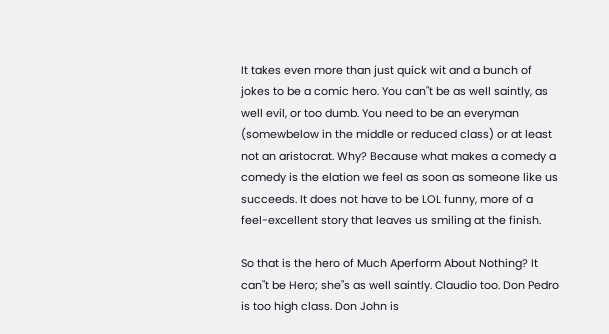It takes even more than just quick wit and a bunch of jokes to be a comic hero. You can"t be as well saintly, as well evil, or too dumb. You need to be an everyman (somewbelow in the middle or reduced class) or at least not an aristocrat. Why? Because what makes a comedy a comedy is the elation we feel as soon as someone like us succeeds. It does not have to be LOL funny, more of a feel-excellent story that leaves us smiling at the finish.

So that is the hero of Much Aperform About Nothing? It can"t be Hero; she"s as well saintly. Claudio too. Don Pedro is too high class. Don John is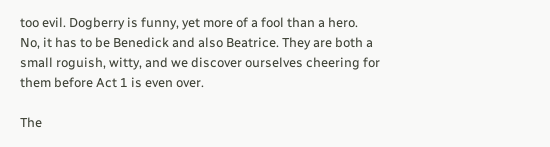too evil. Dogberry is funny, yet more of a fool than a hero. No, it has to be Benedick and also Beatrice. They are both a small roguish, witty, and we discover ourselves cheering for them before Act 1 is even over.

The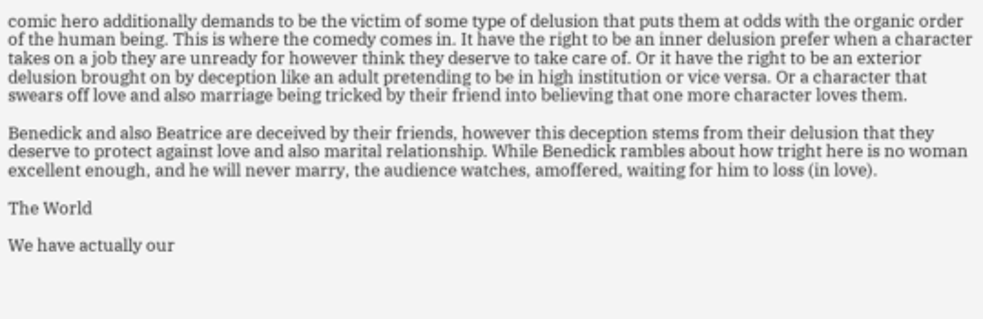comic hero additionally demands to be the victim of some type of delusion that puts them at odds with the organic order of the human being. This is where the comedy comes in. It have the right to be an inner delusion prefer when a character takes on a job they are unready for however think they deserve to take care of. Or it have the right to be an exterior delusion brought on by deception like an adult pretending to be in high institution or vice versa. Or a character that swears off love and also marriage being tricked by their friend into believing that one more character loves them.

Benedick and also Beatrice are deceived by their friends, however this deception stems from their delusion that they deserve to protect against love and also marital relationship. While Benedick rambles about how tright here is no woman excellent enough, and he will never marry, the audience watches, amoffered, waiting for him to loss (in love).

The World

We have actually our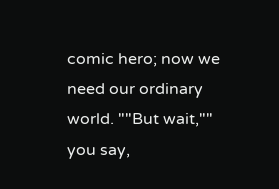comic hero; now we need our ordinary world. ""But wait,"" you say,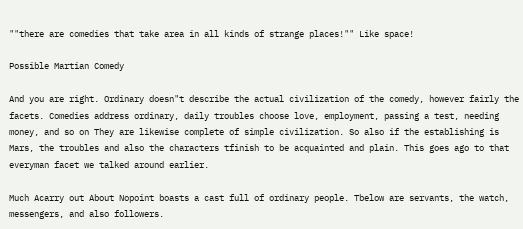""there are comedies that take area in all kinds of strange places!"" Like space!

Possible Martian Comedy

And you are right. Ordinary doesn"t describe the actual civilization of the comedy, however fairly the facets. Comedies address ordinary, daily troubles choose love, employment, passing a test, needing money, and so on They are likewise complete of simple civilization. So also if the establishing is Mars, the troubles and also the characters tfinish to be acquainted and plain. This goes ago to that everyman facet we talked around earlier.

Much Acarry out About Nopoint boasts a cast full of ordinary people. Tbelow are servants, the watch, messengers, and also followers.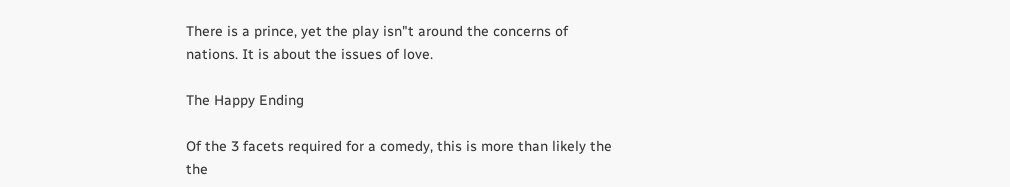There is a prince, yet the play isn"t around the concerns of nations. It is about the issues of love.

The Happy Ending

Of the 3 facets required for a comedy, this is more than likely the the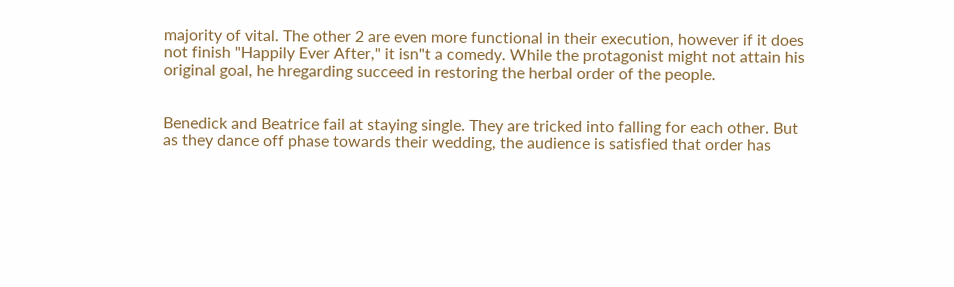majority of vital. The other 2 are even more functional in their execution, however if it does not finish "Happily Ever After," it isn"t a comedy. While the protagonist might not attain his original goal, he hregarding succeed in restoring the herbal order of the people.


Benedick and Beatrice fail at staying single. They are tricked into falling for each other. But as they dance off phase towards their wedding, the audience is satisfied that order has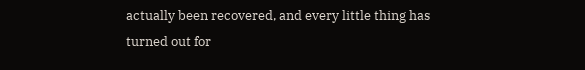actually been recovered, and every little thing has turned out for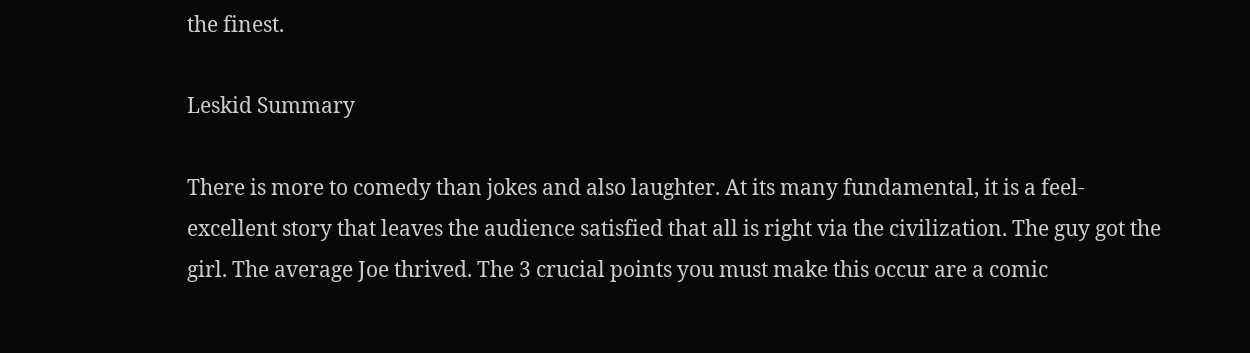the finest.

Leskid Summary

There is more to comedy than jokes and also laughter. At its many fundamental, it is a feel-excellent story that leaves the audience satisfied that all is right via the civilization. The guy got the girl. The average Joe thrived. The 3 crucial points you must make this occur are a comic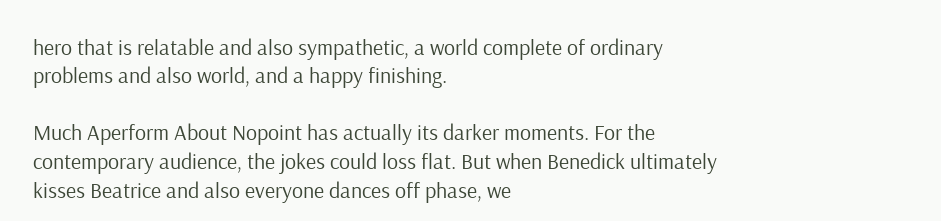hero that is relatable and also sympathetic, a world complete of ordinary problems and also world, and a happy finishing.

Much Aperform About Nopoint has actually its darker moments. For the contemporary audience, the jokes could loss flat. But when Benedick ultimately kisses Beatrice and also everyone dances off phase, we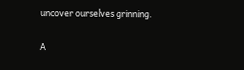uncover ourselves grinning.

A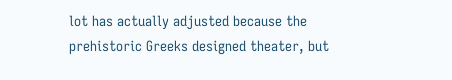lot has actually adjusted because the prehistoric Greeks designed theater, but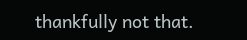thankfully not that.